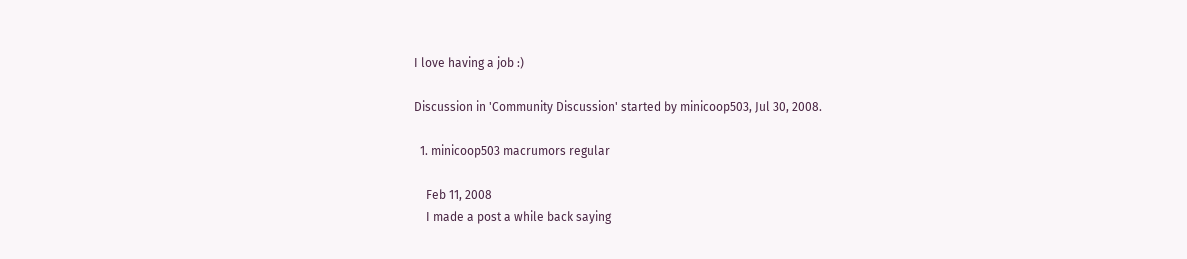I love having a job :)

Discussion in 'Community Discussion' started by minicoop503, Jul 30, 2008.

  1. minicoop503 macrumors regular

    Feb 11, 2008
    I made a post a while back saying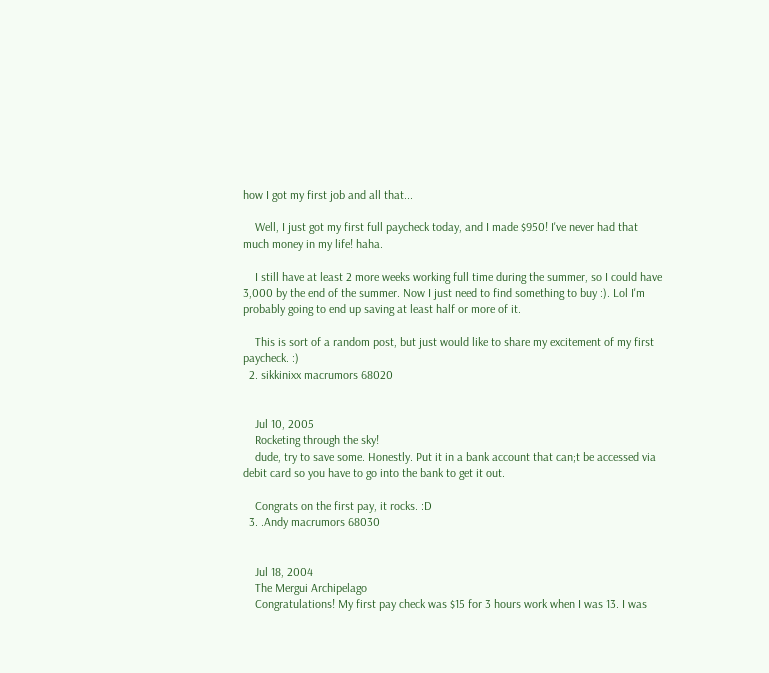how I got my first job and all that...

    Well, I just got my first full paycheck today, and I made $950! I've never had that much money in my life! haha.

    I still have at least 2 more weeks working full time during the summer, so I could have 3,000 by the end of the summer. Now I just need to find something to buy :). Lol I'm probably going to end up saving at least half or more of it.

    This is sort of a random post, but just would like to share my excitement of my first paycheck. :)
  2. sikkinixx macrumors 68020


    Jul 10, 2005
    Rocketing through the sky!
    dude, try to save some. Honestly. Put it in a bank account that can;t be accessed via debit card so you have to go into the bank to get it out.

    Congrats on the first pay, it rocks. :D
  3. .Andy macrumors 68030


    Jul 18, 2004
    The Mergui Archipelago
    Congratulations! My first pay check was $15 for 3 hours work when I was 13. I was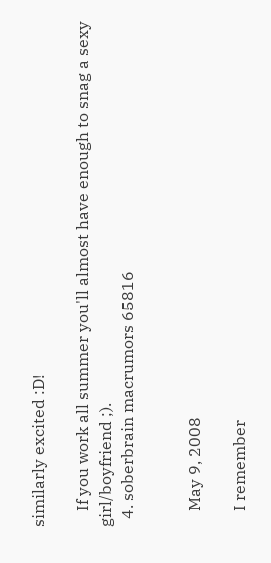similarly excited :D!

    If you work all summer you'll almost have enough to snag a sexy girl/boyfriend ;).
  4. soberbrain macrumors 65816


    May 9, 2008

    I remember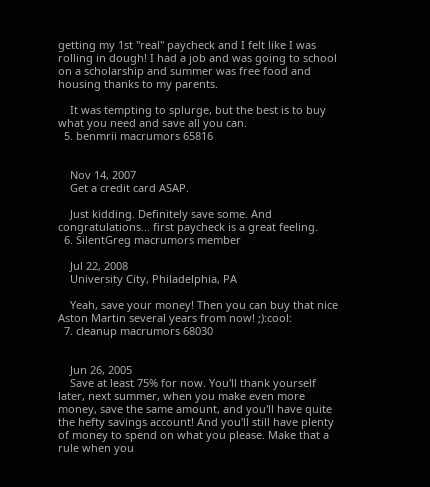getting my 1st "real" paycheck and I felt like I was rolling in dough! I had a job and was going to school on a scholarship and summer was free food and housing thanks to my parents.

    It was tempting to splurge, but the best is to buy what you need and save all you can.
  5. benmrii macrumors 65816


    Nov 14, 2007
    Get a credit card ASAP.

    Just kidding. Definitely save some. And congratulations... first paycheck is a great feeling.
  6. SilentGreg macrumors member

    Jul 22, 2008
    University City, Philadelphia, PA

    Yeah, save your money! Then you can buy that nice Aston Martin several years from now! ;):cool:
  7. cleanup macrumors 68030


    Jun 26, 2005
    Save at least 75% for now. You'll thank yourself later, next summer, when you make even more money, save the same amount, and you'll have quite the hefty savings account! And you'll still have plenty of money to spend on what you please. Make that a rule when you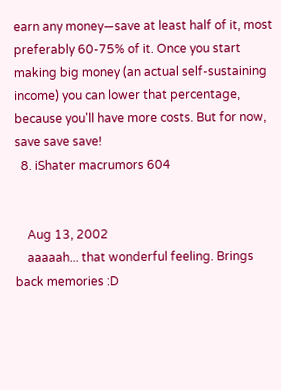earn any money—save at least half of it, most preferably 60-75% of it. Once you start making big money (an actual self-sustaining income) you can lower that percentage, because you'll have more costs. But for now, save save save!
  8. iShater macrumors 604


    Aug 13, 2002
    aaaaah... that wonderful feeling. Brings back memories :D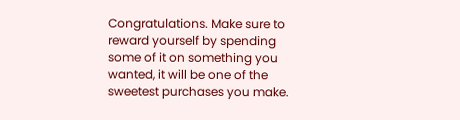Congratulations. Make sure to reward yourself by spending some of it on something you wanted, it will be one of the sweetest purchases you make.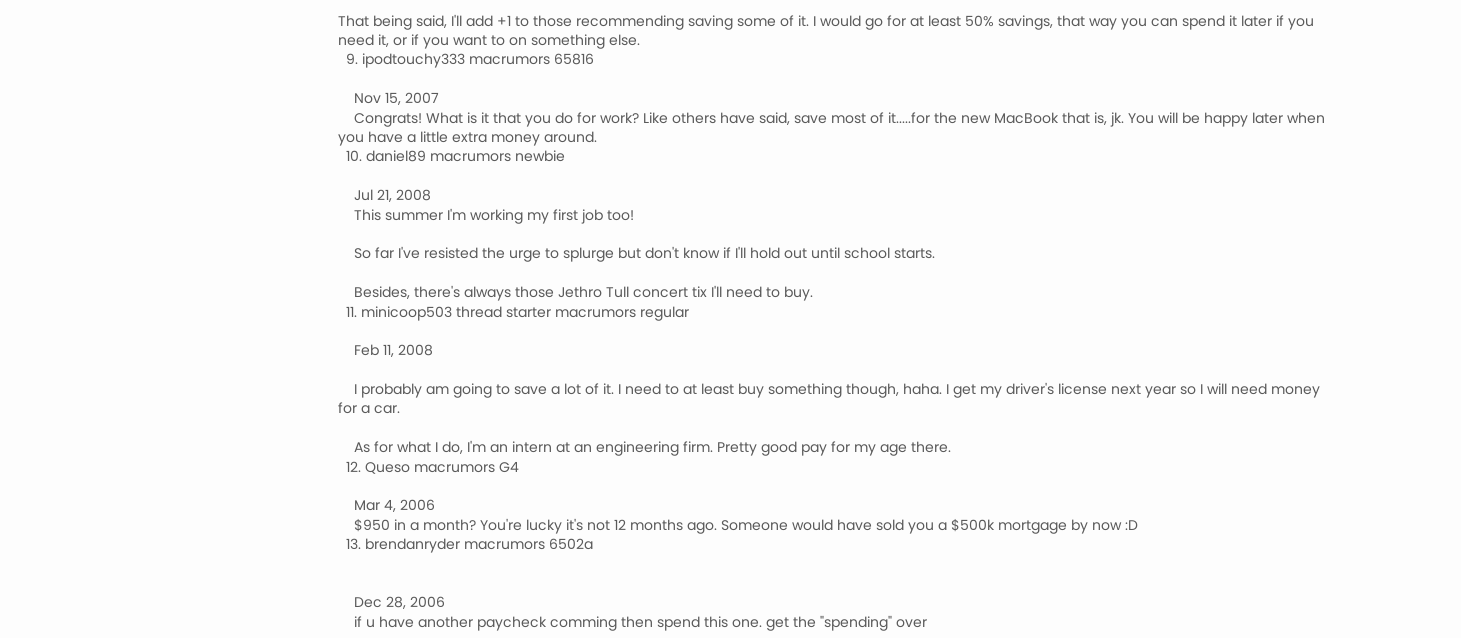That being said, I'll add +1 to those recommending saving some of it. I would go for at least 50% savings, that way you can spend it later if you need it, or if you want to on something else.
  9. ipodtouchy333 macrumors 65816

    Nov 15, 2007
    Congrats! What is it that you do for work? Like others have said, save most of it.....for the new MacBook that is, jk. You will be happy later when you have a little extra money around.
  10. daniel89 macrumors newbie

    Jul 21, 2008
    This summer I'm working my first job too!

    So far I've resisted the urge to splurge but don't know if I'll hold out until school starts.

    Besides, there's always those Jethro Tull concert tix I'll need to buy.
  11. minicoop503 thread starter macrumors regular

    Feb 11, 2008

    I probably am going to save a lot of it. I need to at least buy something though, haha. I get my driver's license next year so I will need money for a car.

    As for what I do, I'm an intern at an engineering firm. Pretty good pay for my age there.
  12. Queso macrumors G4

    Mar 4, 2006
    $950 in a month? You're lucky it's not 12 months ago. Someone would have sold you a $500k mortgage by now :D
  13. brendanryder macrumors 6502a


    Dec 28, 2006
    if u have another paycheck comming then spend this one. get the "spending" over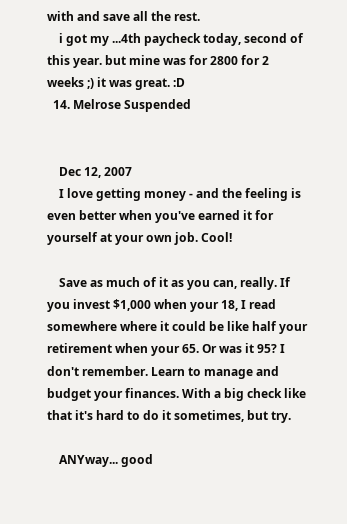with and save all the rest.
    i got my ...4th paycheck today, second of this year. but mine was for 2800 for 2 weeks ;) it was great. :D
  14. Melrose Suspended


    Dec 12, 2007
    I love getting money - and the feeling is even better when you've earned it for yourself at your own job. Cool!

    Save as much of it as you can, really. If you invest $1,000 when your 18, I read somewhere where it could be like half your retirement when your 65. Or was it 95? I don't remember. Learn to manage and budget your finances. With a big check like that it's hard to do it sometimes, but try.

    ANYway... good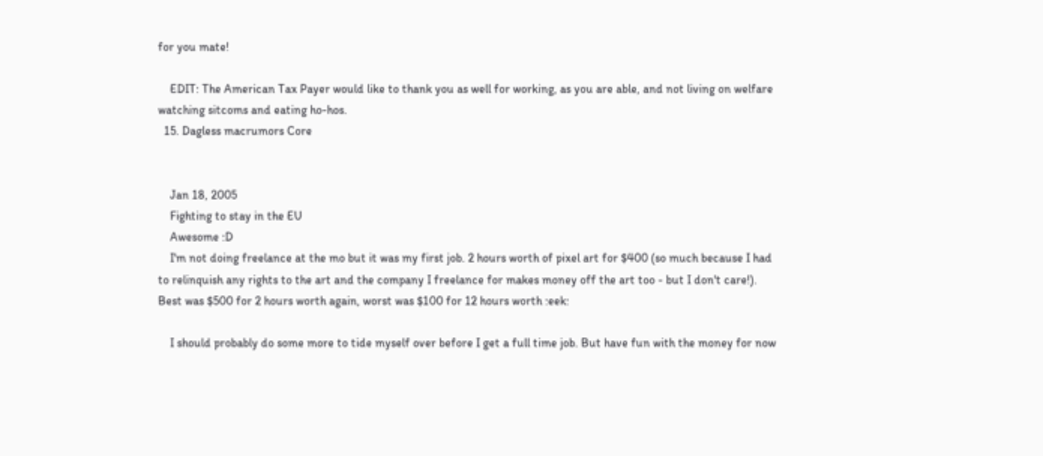for you mate!

    EDIT: The American Tax Payer would like to thank you as well for working, as you are able, and not living on welfare watching sitcoms and eating ho-hos.
  15. Dagless macrumors Core


    Jan 18, 2005
    Fighting to stay in the EU
    Awesome :D
    I'm not doing freelance at the mo but it was my first job. 2 hours worth of pixel art for $400 (so much because I had to relinquish any rights to the art and the company I freelance for makes money off the art too - but I don't care!). Best was $500 for 2 hours worth again, worst was $100 for 12 hours worth :eek:

    I should probably do some more to tide myself over before I get a full time job. But have fun with the money for now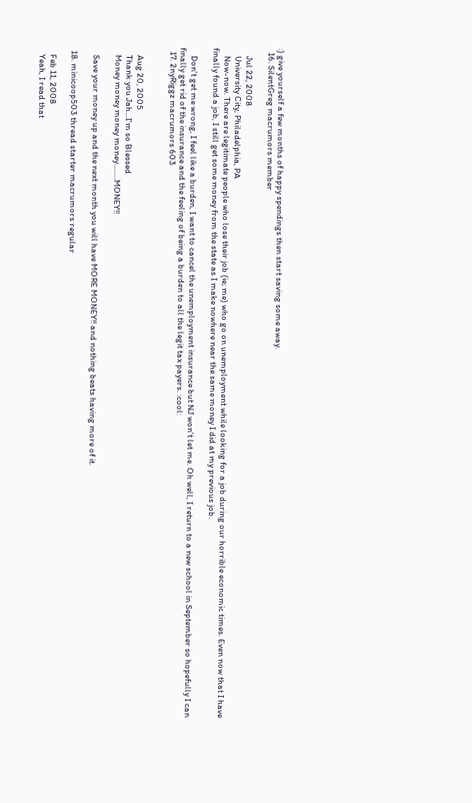:) give yourself a few months of happy spendings then start saving some away.
  16. SilentGreg macrumors member

    Jul 22, 2008
    University City, Philadelphia, PA
    Now-now. There are legitimate people who lose their job (ie; me) who go on unemployment while looking for a job during our horrible economic times. Even now that I have finally found a job, I still get some money from the state as I make nowhere near the same money I did at my previous job.

    Don't get me wrong, I feel like a burden, I want to cancel the unemployment insurance but NJ won't let me. Oh well, I return to a new school in September so hopefully I can finally get rid of the insurance and the feeling of being a burden to all the legit tax payers. :cool:
  17. 2nyRiggz macrumors 603


    Aug 20, 2005
    Thank you Jah...I'm so Blessed
    Money money money money........MONEY!!

    Save your money up and the next month you will have MORE MONEY!! and nothing beats having more of it.

  18. minicoop503 thread starter macrumors regular

    Feb 11, 2008
    Yeah, I read that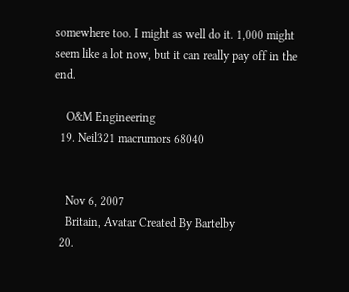somewhere too. I might as well do it. 1,000 might seem like a lot now, but it can really pay off in the end.

    O&M Engineering
  19. Neil321 macrumors 68040


    Nov 6, 2007
    Britain, Avatar Created By Bartelby
  20.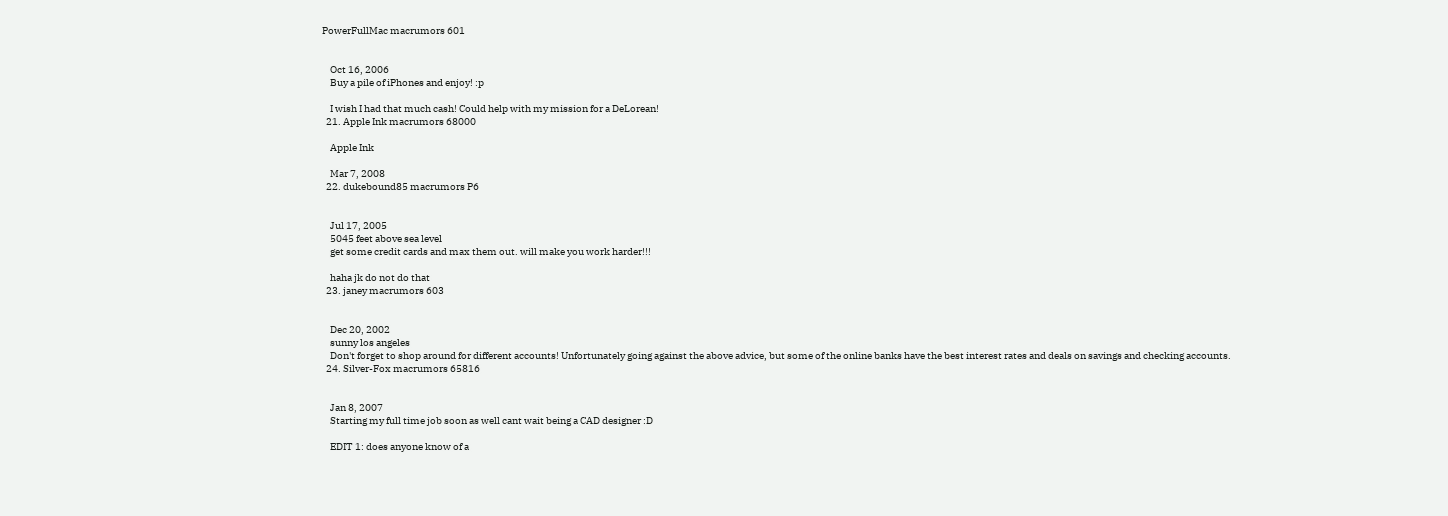PowerFullMac macrumors 601


    Oct 16, 2006
    Buy a pile of iPhones and enjoy! :p

    I wish I had that much cash! Could help with my mission for a DeLorean!
  21. Apple Ink macrumors 68000

    Apple Ink

    Mar 7, 2008
  22. dukebound85 macrumors P6


    Jul 17, 2005
    5045 feet above sea level
    get some credit cards and max them out. will make you work harder!!!

    haha jk do not do that
  23. janey macrumors 603


    Dec 20, 2002
    sunny los angeles
    Don't forget to shop around for different accounts! Unfortunately going against the above advice, but some of the online banks have the best interest rates and deals on savings and checking accounts.
  24. Silver-Fox macrumors 65816


    Jan 8, 2007
    Starting my full time job soon as well cant wait being a CAD designer :D

    EDIT 1: does anyone know of a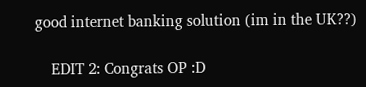good internet banking solution (im in the UK??)

    EDIT 2: Congrats OP :D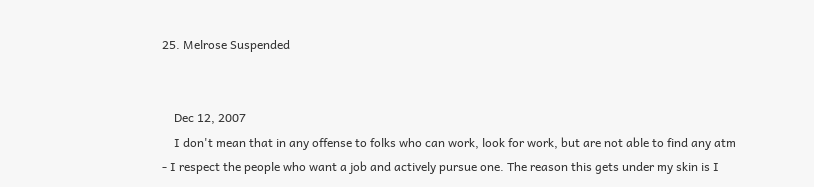25. Melrose Suspended


    Dec 12, 2007
    I don't mean that in any offense to folks who can work, look for work, but are not able to find any atm - I respect the people who want a job and actively pursue one. The reason this gets under my skin is I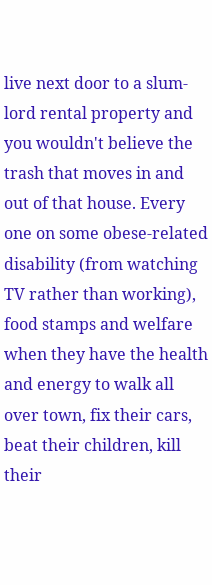live next door to a slum-lord rental property and you wouldn't believe the trash that moves in and out of that house. Every one on some obese-related disability (from watching TV rather than working), food stamps and welfare when they have the health and energy to walk all over town, fix their cars, beat their children, kill their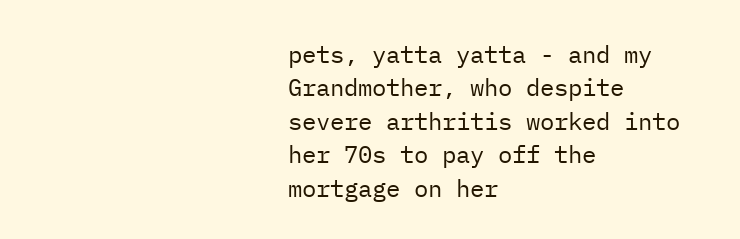pets, yatta yatta - and my Grandmother, who despite severe arthritis worked into her 70s to pay off the mortgage on her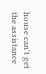house can't get the assistance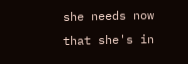she needs now that she's in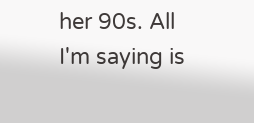her 90s. All I'm saying is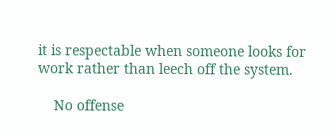it is respectable when someone looks for work rather than leech off the system.

    No offense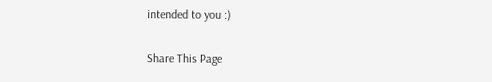intended to you :)

Share This Page